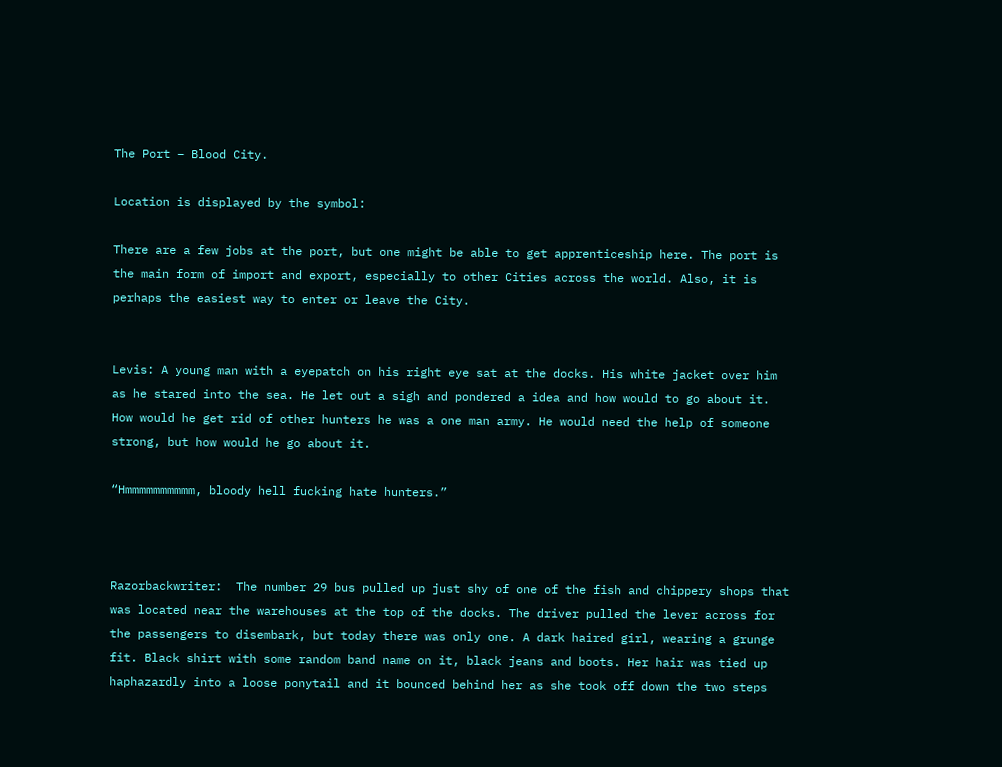The Port – Blood City.

Location is displayed by the symbol:

There are a few jobs at the port, but one might be able to get apprenticeship here. The port is the main form of import and export, especially to other Cities across the world. Also, it is perhaps the easiest way to enter or leave the City.


Levis: A young man with a eyepatch on his right eye sat at the docks. His white jacket over him as he stared into the sea. He let out a sigh and pondered a idea and how would to go about it. How would he get rid of other hunters he was a one man army. He would need the help of someone strong, but how would he go about it.

“Hmmmmmmmmmm, bloody hell fucking hate hunters.”



Razorbackwriter:  The number 29 bus pulled up just shy of one of the fish and chippery shops that was located near the warehouses at the top of the docks. The driver pulled the lever across for the passengers to disembark, but today there was only one. A dark haired girl, wearing a grunge fit. Black shirt with some random band name on it, black jeans and boots. Her hair was tied up haphazardly into a loose ponytail and it bounced behind her as she took off down the two steps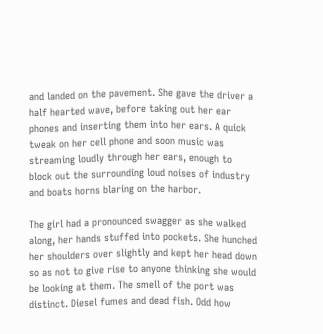and landed on the pavement. She gave the driver a half hearted wave, before taking out her ear phones and inserting them into her ears. A quick tweak on her cell phone and soon music was streaming loudly through her ears, enough to block out the surrounding loud noises of industry and boats horns blaring on the harbor.

The girl had a pronounced swagger as she walked along, her hands stuffed into pockets. She hunched her shoulders over slightly and kept her head down so as not to give rise to anyone thinking she would be looking at them. The smell of the port was distinct. Diesel fumes and dead fish. Odd how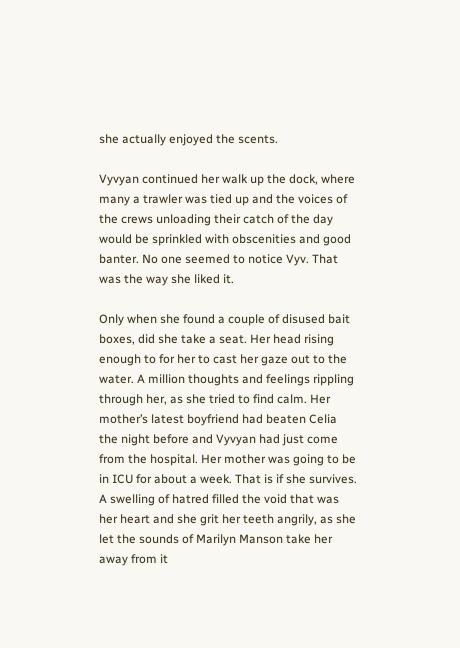she actually enjoyed the scents.

Vyvyan continued her walk up the dock, where many a trawler was tied up and the voices of the crews unloading their catch of the day would be sprinkled with obscenities and good banter. No one seemed to notice Vyv. That was the way she liked it.

Only when she found a couple of disused bait boxes, did she take a seat. Her head rising enough to for her to cast her gaze out to the water. A million thoughts and feelings rippling through her, as she tried to find calm. Her mother’s latest boyfriend had beaten Celia the night before and Vyvyan had just come from the hospital. Her mother was going to be in ICU for about a week. That is if she survives. A swelling of hatred filled the void that was her heart and she grit her teeth angrily, as she let the sounds of Marilyn Manson take her away from it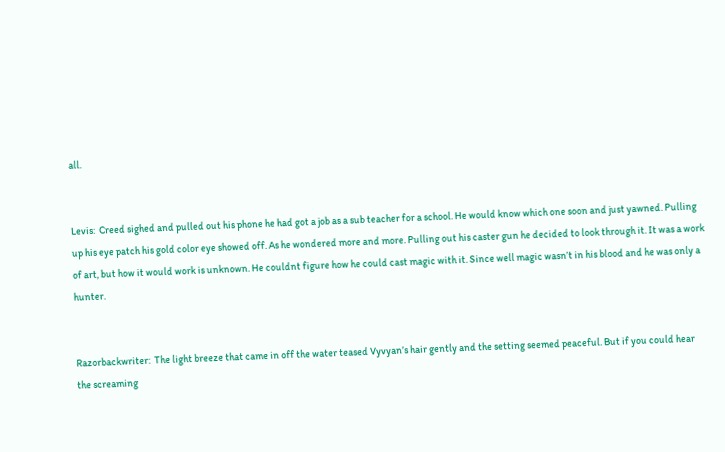all.


Levis:  Creed sighed and pulled out his phone he had got a job as a sub teacher for a school. He would know which one soon and just yawned. Pulling up his eye patch his gold color eye showed off. As he wondered more and more. Pulling out his caster gun he decided to look through it. It was a work of art, but how it would work is unknown. He couldnt figure how he could cast magic with it. Since well magic wasn’t in his blood and he was only a hunter.


Razorbackwriter:  The light breeze that came in off the water teased Vyvyan’s hair gently and the setting seemed peaceful. But if you could hear the screaming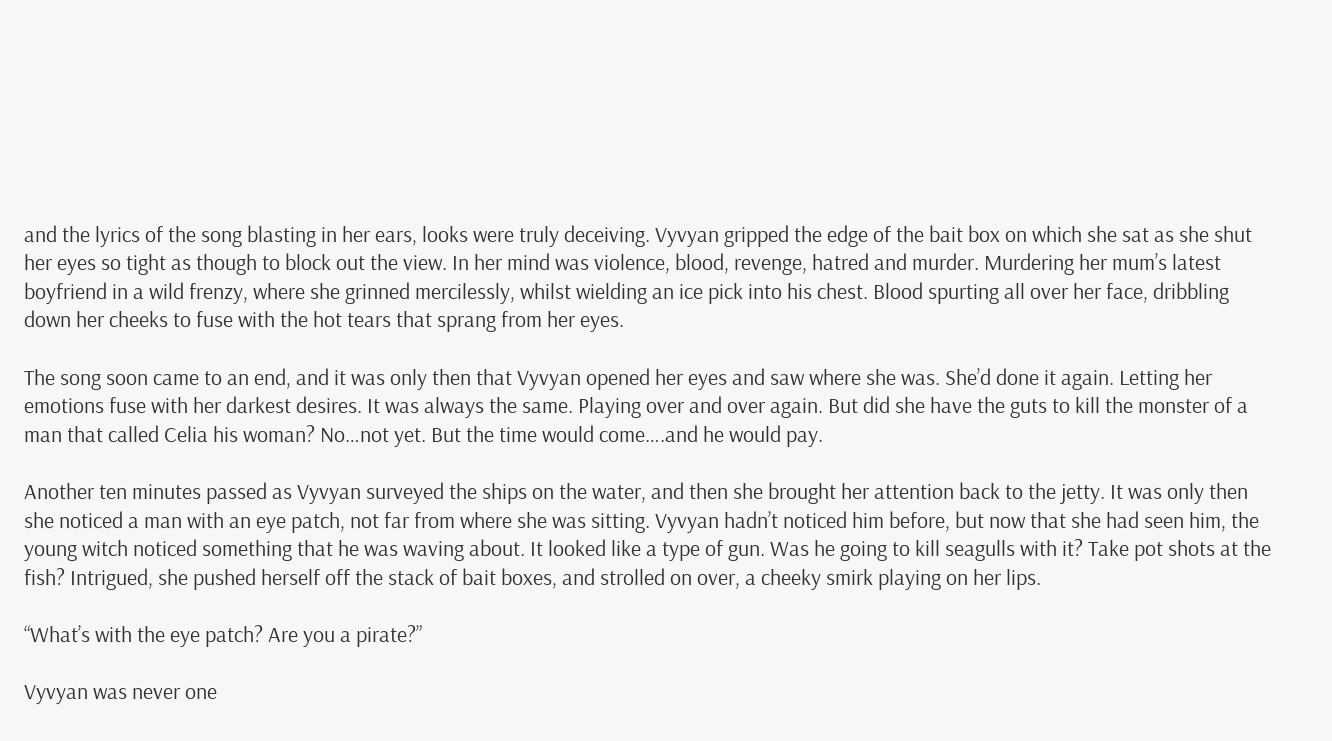and the lyrics of the song blasting in her ears, looks were truly deceiving. Vyvyan gripped the edge of the bait box on which she sat as she shut her eyes so tight as though to block out the view. In her mind was violence, blood, revenge, hatred and murder. Murdering her mum’s latest boyfriend in a wild frenzy, where she grinned mercilessly, whilst wielding an ice pick into his chest. Blood spurting all over her face, dribbling down her cheeks to fuse with the hot tears that sprang from her eyes.

The song soon came to an end, and it was only then that Vyvyan opened her eyes and saw where she was. She’d done it again. Letting her emotions fuse with her darkest desires. It was always the same. Playing over and over again. But did she have the guts to kill the monster of a man that called Celia his woman? No…not yet. But the time would come….and he would pay.

Another ten minutes passed as Vyvyan surveyed the ships on the water, and then she brought her attention back to the jetty. It was only then she noticed a man with an eye patch, not far from where she was sitting. Vyvyan hadn’t noticed him before, but now that she had seen him, the young witch noticed something that he was waving about. It looked like a type of gun. Was he going to kill seagulls with it? Take pot shots at the fish? Intrigued, she pushed herself off the stack of bait boxes, and strolled on over, a cheeky smirk playing on her lips.

“What’s with the eye patch? Are you a pirate?”

Vyvyan was never one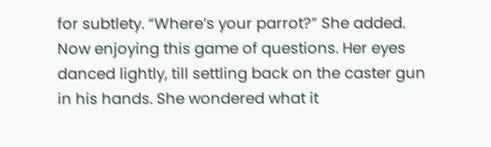for subtlety. “Where’s your parrot?” She added. Now enjoying this game of questions. Her eyes danced lightly, till settling back on the caster gun in his hands. She wondered what it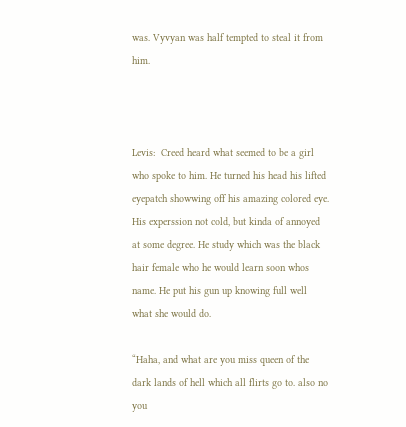was. Vyvyan was half tempted to steal it from him.



Levis:  Creed heard what seemed to be a girl who spoke to him. He turned his head his lifted eyepatch showwing off his amazing colored eye. His experssion not cold, but kinda of annoyed at some degree. He study which was the black hair female who he would learn soon whos name. He put his gun up knowing full well what she would do.

“Haha, and what are you miss queen of the dark lands of hell which all flirts go to. also no you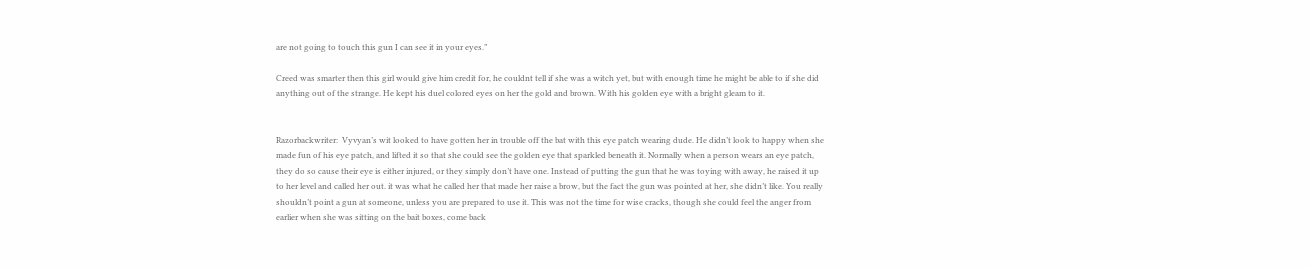are not going to touch this gun I can see it in your eyes.”

Creed was smarter then this girl would give him credit for, he couldnt tell if she was a witch yet, but with enough time he might be able to if she did anything out of the strange. He kept his duel colored eyes on her the gold and brown. With his golden eye with a bright gleam to it.


Razorbackwriter:  Vyvyan’s wit looked to have gotten her in trouble off the bat with this eye patch wearing dude. He didn’t look to happy when she made fun of his eye patch, and lifted it so that she could see the golden eye that sparkled beneath it. Normally when a person wears an eye patch, they do so cause their eye is either injured, or they simply don’t have one. Instead of putting the gun that he was toying with away, he raised it up to her level and called her out. it was what he called her that made her raise a brow, but the fact the gun was pointed at her, she didn’t like. You really shouldn’t point a gun at someone, unless you are prepared to use it. This was not the time for wise cracks, though she could feel the anger from earlier when she was sitting on the bait boxes, come back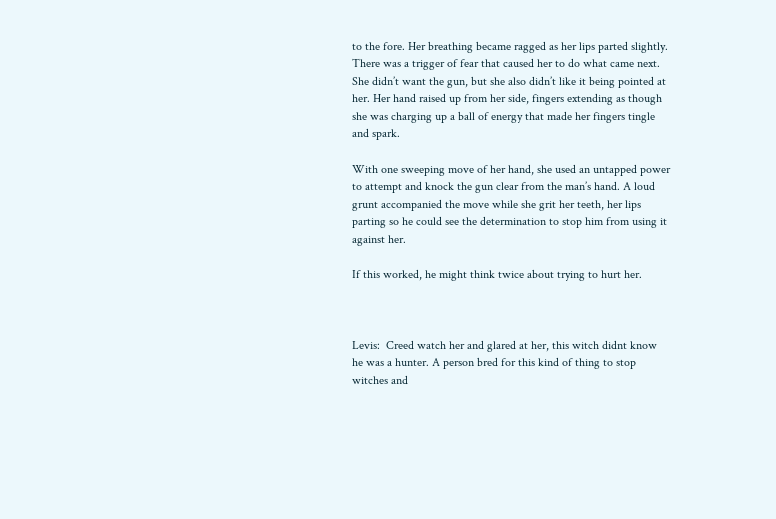to the fore. Her breathing became ragged as her lips parted slightly. There was a trigger of fear that caused her to do what came next. She didn’t want the gun, but she also didn’t like it being pointed at her. Her hand raised up from her side, fingers extending as though she was charging up a ball of energy that made her fingers tingle and spark.

With one sweeping move of her hand, she used an untapped power to attempt and knock the gun clear from the man’s hand. A loud grunt accompanied the move while she grit her teeth, her lips parting so he could see the determination to stop him from using it against her.

If this worked, he might think twice about trying to hurt her.



Levis:  Creed watch her and glared at her, this witch didnt know he was a hunter. A person bred for this kind of thing to stop witches and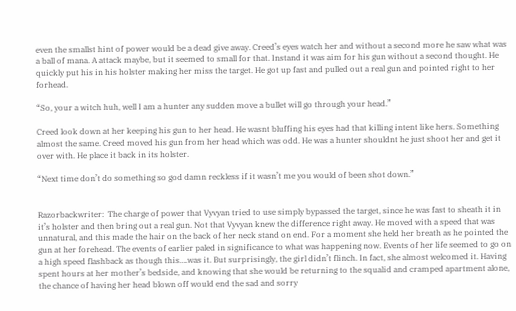even the smallst hint of power would be a dead give away. Creed’s eyes watch her and without a second more he saw what was a ball of mana. A attack maybe, but it seemed to small for that. Instand it was aim for his gun without a second thought. He quickly put his in his holster making her miss the target. He got up fast and pulled out a real gun and pointed right to her forhead.

“So, your a witch huh, well I am a hunter any sudden move a bullet will go through your head.”

Creed look down at her keeping his gun to her head. He wasnt bluffing his eyes had that killing intent like hers. Something almost the same. Creed moved his gun from her head which was odd. He was a hunter shouldnt he just shoot her and get it over with. He place it back in its holster.

“Next time don’t do something so god damn reckless if it wasn’t me you would of been shot down.”


Razorbackwriter:  The charge of power that Vyvyan tried to use simply bypassed the target, since he was fast to sheath it in it’s holster and then bring out a real gun. Not that Vyvyan knew the difference right away. He moved with a speed that was unnatural, and this made the hair on the back of her neck stand on end. For a moment she held her breath as he pointed the gun at her forehead. The events of earlier paled in significance to what was happening now. Events of her life seemed to go on a high speed flashback as though this….was it. But surprisingly, the girl didn’t flinch. In fact, she almost welcomed it. Having spent hours at her mother’s bedside, and knowing that she would be returning to the squalid and cramped apartment alone, the chance of having her head blown off would end the sad and sorry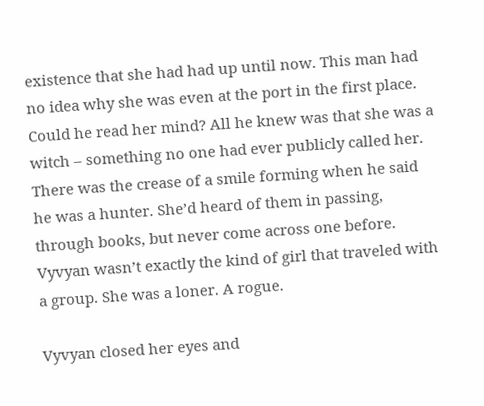existence that she had had up until now. This man had no idea why she was even at the port in the first place. Could he read her mind? All he knew was that she was a witch – something no one had ever publicly called her. There was the crease of a smile forming when he said he was a hunter. She’d heard of them in passing, through books, but never come across one before. Vyvyan wasn’t exactly the kind of girl that traveled with a group. She was a loner. A rogue.

Vyvyan closed her eyes and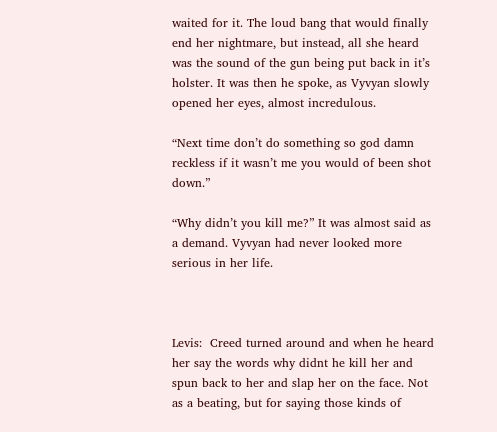waited for it. The loud bang that would finally end her nightmare, but instead, all she heard was the sound of the gun being put back in it’s holster. It was then he spoke, as Vyvyan slowly opened her eyes, almost incredulous.

“Next time don’t do something so god damn reckless if it wasn’t me you would of been shot down.”

“Why didn’t you kill me?” It was almost said as a demand. Vyvyan had never looked more serious in her life.



Levis:  Creed turned around and when he heard her say the words why didnt he kill her and spun back to her and slap her on the face. Not as a beating, but for saying those kinds of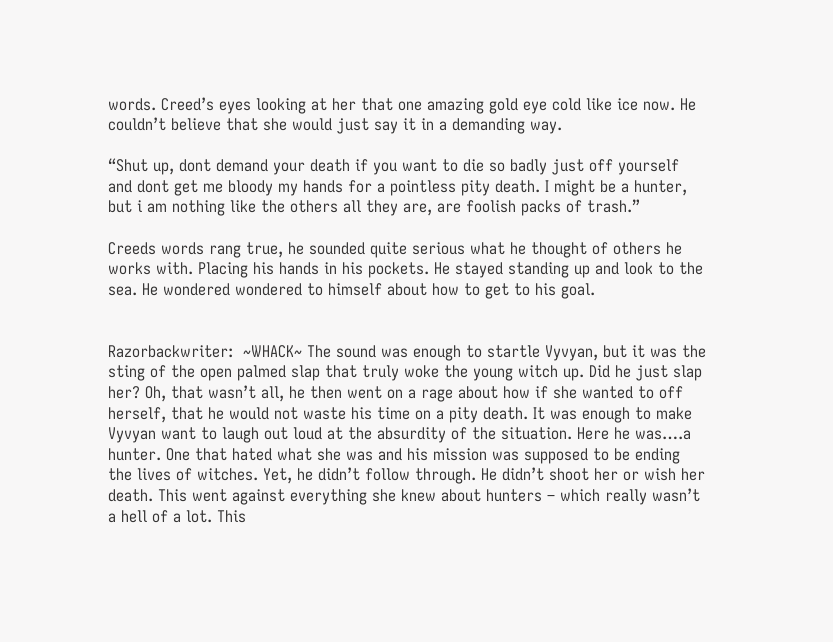words. Creed’s eyes looking at her that one amazing gold eye cold like ice now. He couldn’t believe that she would just say it in a demanding way.

“Shut up, dont demand your death if you want to die so badly just off yourself and dont get me bloody my hands for a pointless pity death. I might be a hunter, but i am nothing like the others all they are, are foolish packs of trash.”

Creeds words rang true, he sounded quite serious what he thought of others he works with. Placing his hands in his pockets. He stayed standing up and look to the sea. He wondered wondered to himself about how to get to his goal.


Razorbackwriter:  ~WHACK~ The sound was enough to startle Vyvyan, but it was the sting of the open palmed slap that truly woke the young witch up. Did he just slap her? Oh, that wasn’t all, he then went on a rage about how if she wanted to off herself, that he would not waste his time on a pity death. It was enough to make Vyvyan want to laugh out loud at the absurdity of the situation. Here he was….a hunter. One that hated what she was and his mission was supposed to be ending the lives of witches. Yet, he didn’t follow through. He didn’t shoot her or wish her death. This went against everything she knew about hunters – which really wasn’t a hell of a lot. This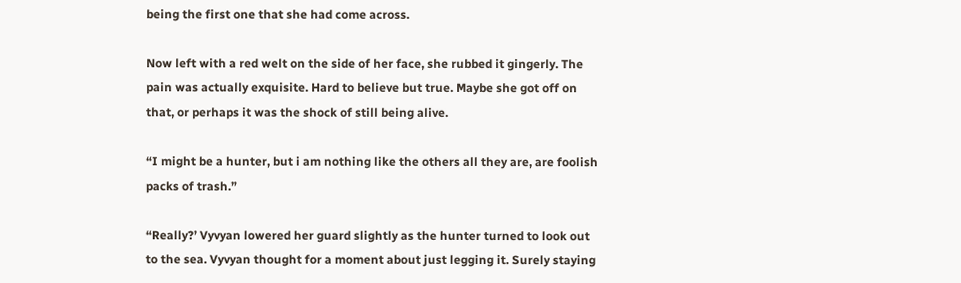being the first one that she had come across.

Now left with a red welt on the side of her face, she rubbed it gingerly. The pain was actually exquisite. Hard to believe but true. Maybe she got off on that, or perhaps it was the shock of still being alive.

“I might be a hunter, but i am nothing like the others all they are, are foolish packs of trash.”

“Really?’ Vyvyan lowered her guard slightly as the hunter turned to look out to the sea. Vyvyan thought for a moment about just legging it. Surely staying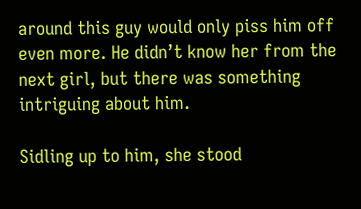around this guy would only piss him off even more. He didn’t know her from the next girl, but there was something intriguing about him.

Sidling up to him, she stood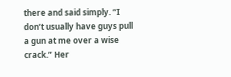there and said simply. “I don’t usually have guys pull a gun at me over a wise crack.” Her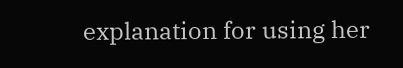explanation for using her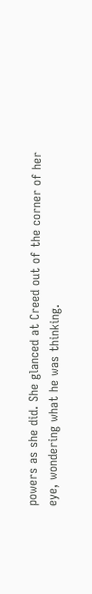powers as she did. She glanced at Creed out of the corner of her eye, wondering what he was thinking.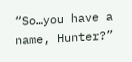“So…you have a name, Hunter?”